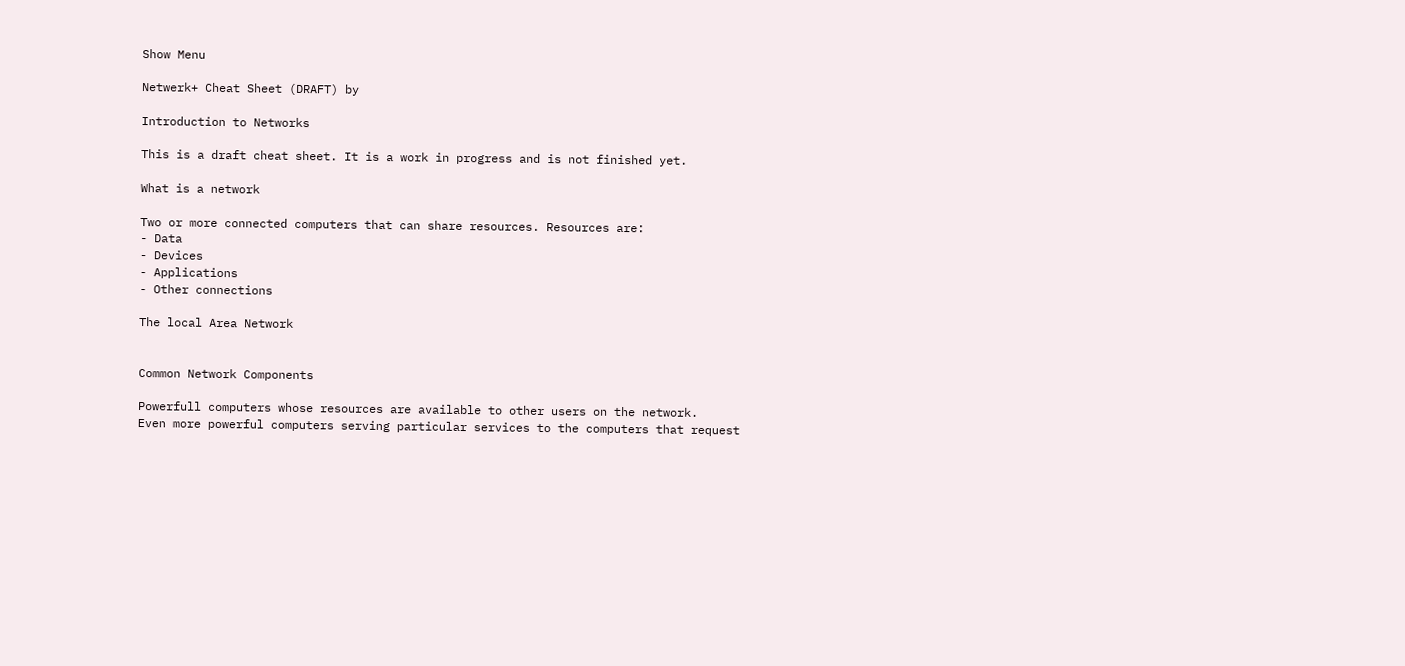Show Menu

Netwerk+ Cheat Sheet (DRAFT) by

Introduction to Networks

This is a draft cheat sheet. It is a work in progress and is not finished yet.

What is a network

Two or more connected computers that can share resources. Resources are:
- Data
- Devices
- Applications
- Other connections

The local Area Network


Common Network Components

Powerfull computers whose resources are available to other users on the network.
Even more powerful computers serving particular services to the computers that request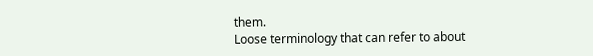them.
Loose terminology that can refer to about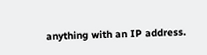anything with an IP address.